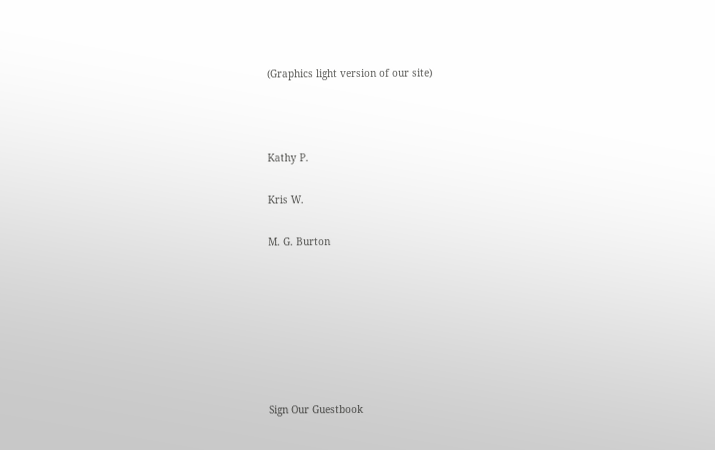(Graphics light version of our site)



Kathy P.

Kris W.

M. G. Burton







Sign Our Guestbook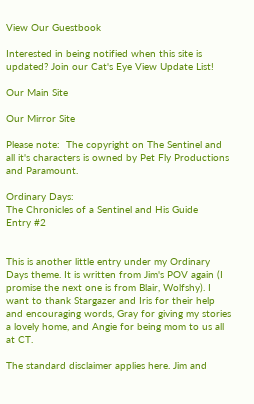View Our Guestbook

Interested in being notified when this site is updated? Join our Cat's Eye View Update List!

Our Main Site

Our Mirror Site

Please note:  The copyright on The Sentinel and all it's characters is owned by Pet Fly Productions and Paramount.

Ordinary Days:
The Chronicles of a Sentinel and His Guide
Entry #2


This is another little entry under my Ordinary Days theme. It is written from Jim's POV again (I promise the next one is from Blair, Wolfshy). I want to thank Stargazer and Iris for their help and encouraging words, Gray for giving my stories a lovely home, and Angie for being mom to us all at CT.

The standard disclaimer applies here. Jim and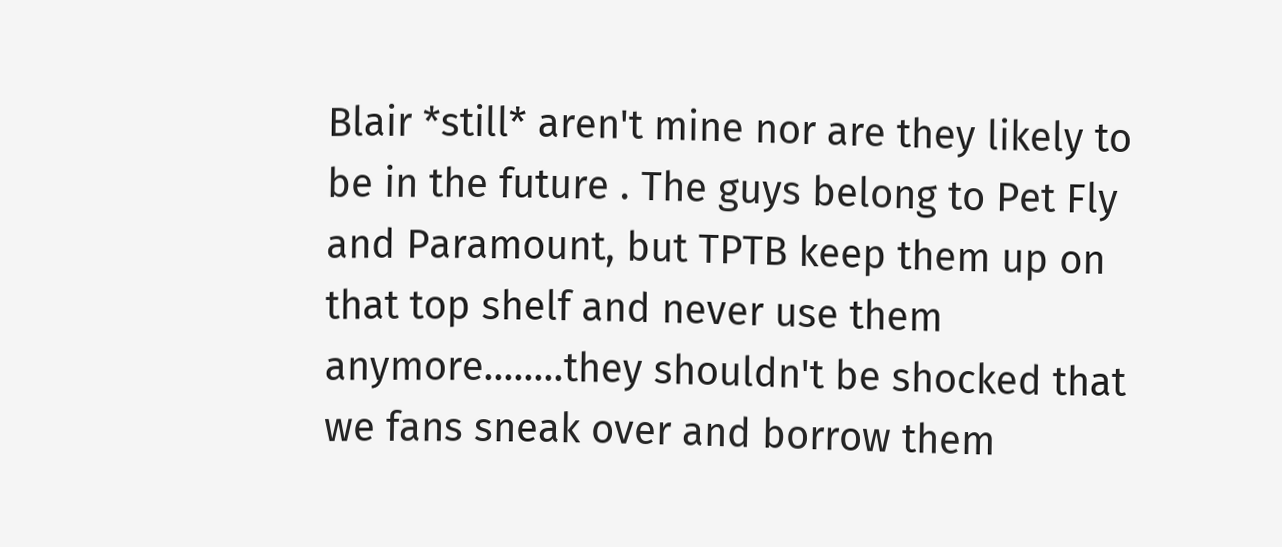Blair *still* aren't mine nor are they likely to be in the future . The guys belong to Pet Fly and Paramount, but TPTB keep them up on that top shelf and never use them anymore........they shouldn't be shocked that we fans sneak over and borrow them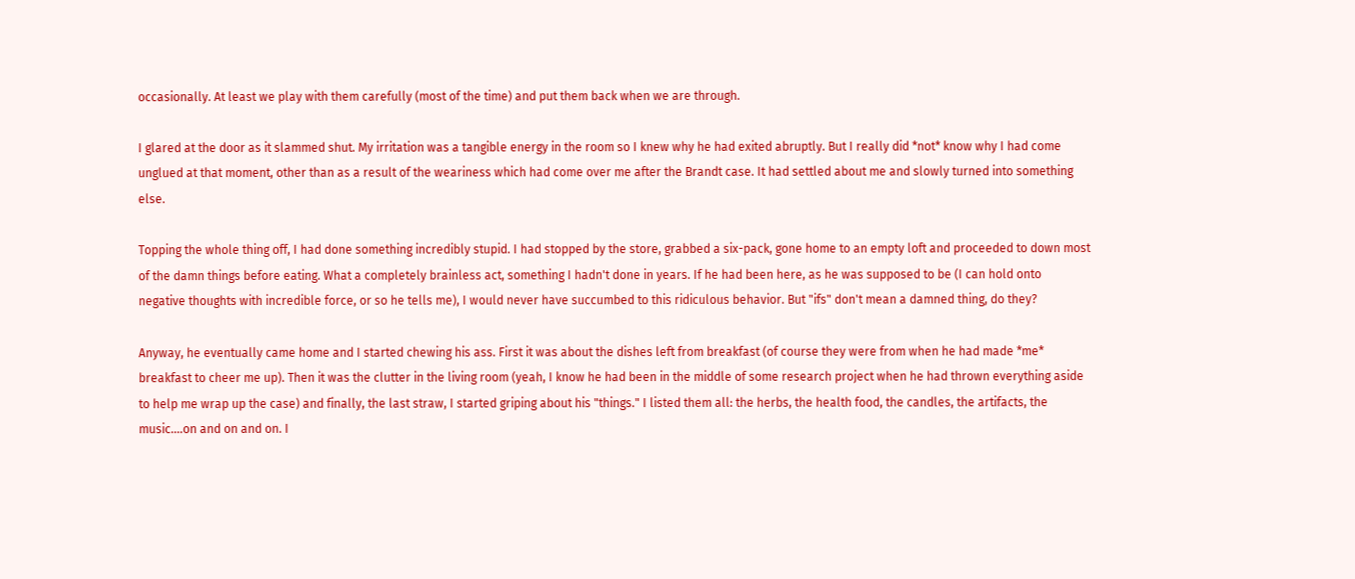occasionally. At least we play with them carefully (most of the time) and put them back when we are through.

I glared at the door as it slammed shut. My irritation was a tangible energy in the room so I knew why he had exited abruptly. But I really did *not* know why I had come unglued at that moment, other than as a result of the weariness which had come over me after the Brandt case. It had settled about me and slowly turned into something else.

Topping the whole thing off, I had done something incredibly stupid. I had stopped by the store, grabbed a six-pack, gone home to an empty loft and proceeded to down most of the damn things before eating. What a completely brainless act, something I hadn't done in years. If he had been here, as he was supposed to be (I can hold onto negative thoughts with incredible force, or so he tells me), I would never have succumbed to this ridiculous behavior. But "ifs" don't mean a damned thing, do they?

Anyway, he eventually came home and I started chewing his ass. First it was about the dishes left from breakfast (of course they were from when he had made *me* breakfast to cheer me up). Then it was the clutter in the living room (yeah, I know he had been in the middle of some research project when he had thrown everything aside to help me wrap up the case) and finally, the last straw, I started griping about his "things." I listed them all: the herbs, the health food, the candles, the artifacts, the music....on and on and on. I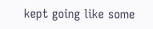kept going like some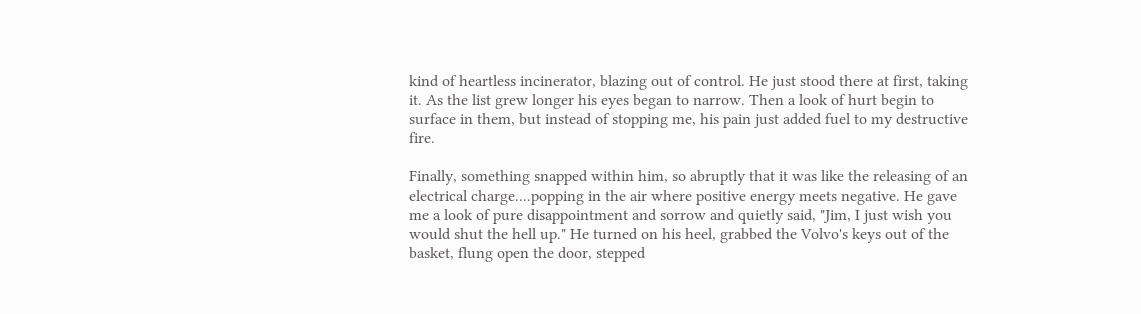kind of heartless incinerator, blazing out of control. He just stood there at first, taking it. As the list grew longer his eyes began to narrow. Then a look of hurt begin to surface in them, but instead of stopping me, his pain just added fuel to my destructive fire.

Finally, something snapped within him, so abruptly that it was like the releasing of an electrical charge....popping in the air where positive energy meets negative. He gave me a look of pure disappointment and sorrow and quietly said, "Jim, I just wish you would shut the hell up." He turned on his heel, grabbed the Volvo's keys out of the basket, flung open the door, stepped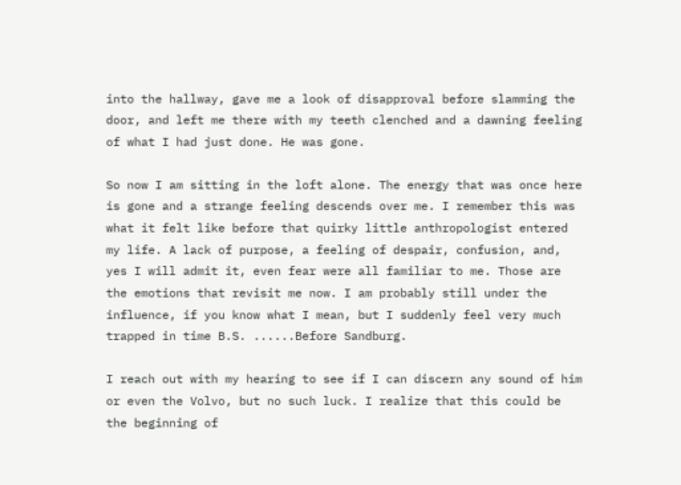into the hallway, gave me a look of disapproval before slamming the door, and left me there with my teeth clenched and a dawning feeling of what I had just done. He was gone.

So now I am sitting in the loft alone. The energy that was once here is gone and a strange feeling descends over me. I remember this was what it felt like before that quirky little anthropologist entered my life. A lack of purpose, a feeling of despair, confusion, and, yes I will admit it, even fear were all familiar to me. Those are the emotions that revisit me now. I am probably still under the influence, if you know what I mean, but I suddenly feel very much trapped in time B.S. ......Before Sandburg.

I reach out with my hearing to see if I can discern any sound of him or even the Volvo, but no such luck. I realize that this could be the beginning of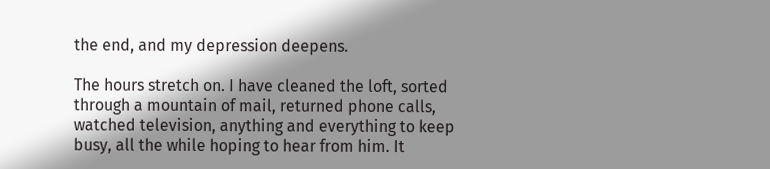the end, and my depression deepens.

The hours stretch on. I have cleaned the loft, sorted through a mountain of mail, returned phone calls, watched television, anything and everything to keep busy, all the while hoping to hear from him. It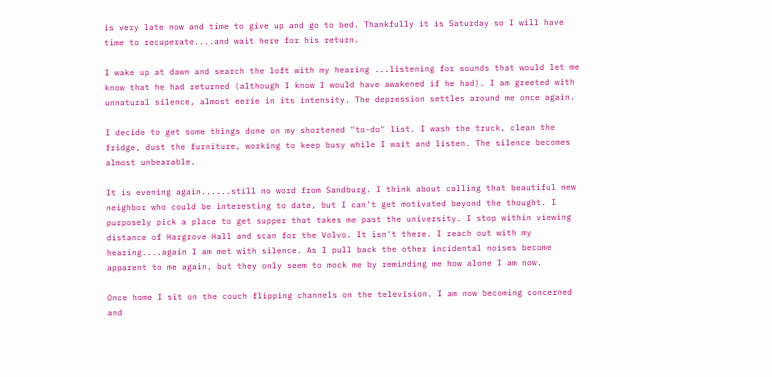is very late now and time to give up and go to bed. Thankfully it is Saturday so I will have time to recuperate....and wait here for his return.

I wake up at dawn and search the loft with my hearing ...listening for sounds that would let me know that he had returned (although I know I would have awakened if he had). I am greeted with unnatural silence, almost eerie in its intensity. The depression settles around me once again.

I decide to get some things done on my shortened "to-do" list. I wash the truck, clean the fridge, dust the furniture, working to keep busy while I wait and listen. The silence becomes almost unbearable.

It is evening again......still no word from Sandburg. I think about calling that beautiful new neighbor who could be interesting to date, but I can't get motivated beyond the thought. I purposely pick a place to get supper that takes me past the university. I stop within viewing distance of Hargrove Hall and scan for the Volvo. It isn't there. I reach out with my hearing....again I am met with silence. As I pull back the other incidental noises become apparent to me again, but they only seem to mock me by reminding me how alone I am now.

Once home I sit on the couch flipping channels on the television. I am now becoming concerned and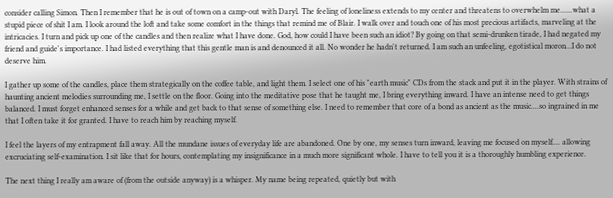consider calling Simon. Then I remember that he is out of town on a camp-out with Daryl. The feeling of loneliness extends to my center and threatens to overwhelm me......what a stupid piece of shit I am. I look around the loft and take some comfort in the things that remind me of Blair. I walk over and touch one of his most precious artifacts, marveling at the intricacies. I turn and pick up one of the candles and then realize what I have done. God, how could I have been such an idiot? By going on that semi-drunken tirade, I had negated my friend and guide's importance. I had listed everything that this gentle man is and denounced it all. No wonder he hadn't returned. I am such an unfeeling, egotistical moron...I do not deserve him.

I gather up some of the candles, place them strategically on the coffee table, and light them. I select one of his "earth music" CDs from the stack and put it in the player. With strains of haunting ancient melodies surrounding me, I settle on the floor. Going into the meditative pose that he taught me, I bring everything inward. I have an intense need to get things balanced. I must forget enhanced senses for a while and get back to that sense of something else. I need to remember that core of a bond as ancient as the music....so ingrained in me that I often take it for granted. I have to reach him by reaching myself.

I feel the layers of my entrapment fall away. All the mundane issues of everyday life are abandoned. One by one, my senses turn inward, leaving me focused on myself.... allowing excruciating self-examination. I sit like that for hours, contemplating my insignificance in a much more significant whole. I have to tell you it is a thoroughly humbling experience.

The next thing I really am aware of (from the outside anyway) is a whisper. My name being repeated, quietly but with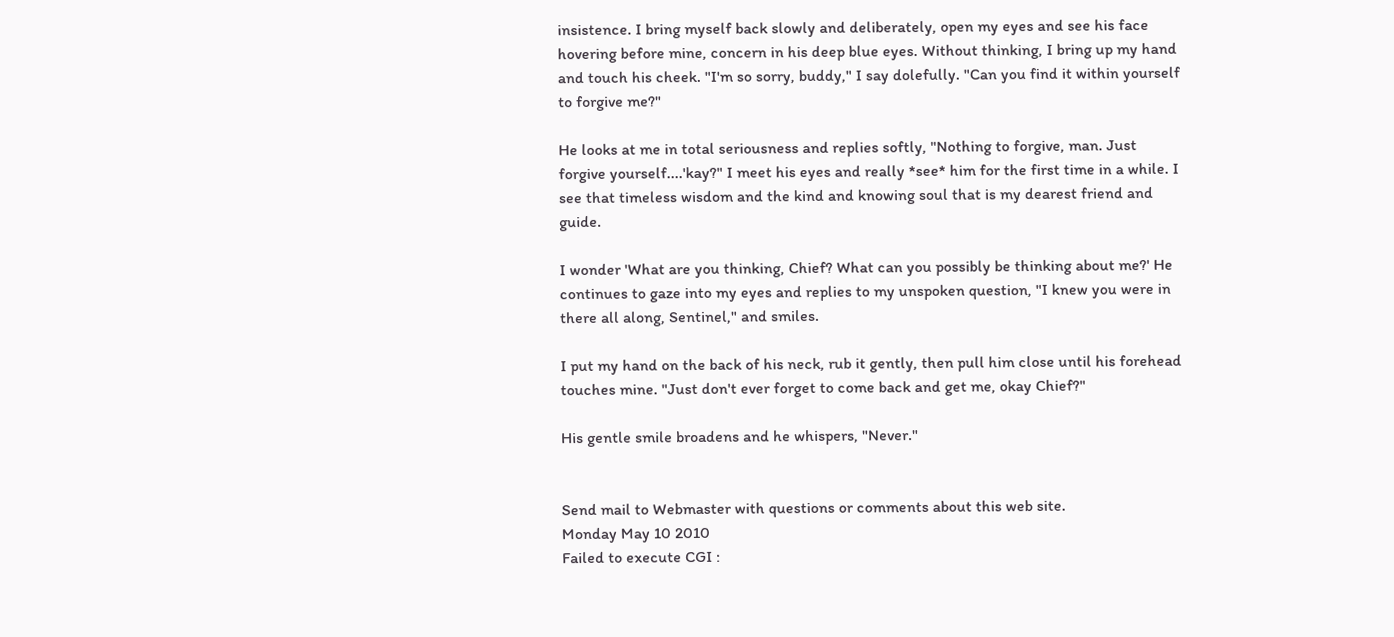insistence. I bring myself back slowly and deliberately, open my eyes and see his face hovering before mine, concern in his deep blue eyes. Without thinking, I bring up my hand and touch his cheek. "I'm so sorry, buddy," I say dolefully. "Can you find it within yourself to forgive me?"

He looks at me in total seriousness and replies softly, "Nothing to forgive, man. Just forgive yourself....'kay?" I meet his eyes and really *see* him for the first time in a while. I see that timeless wisdom and the kind and knowing soul that is my dearest friend and guide.

I wonder 'What are you thinking, Chief? What can you possibly be thinking about me?' He continues to gaze into my eyes and replies to my unspoken question, "I knew you were in there all along, Sentinel," and smiles.

I put my hand on the back of his neck, rub it gently, then pull him close until his forehead touches mine. "Just don't ever forget to come back and get me, okay Chief?"

His gentle smile broadens and he whispers, "Never."


Send mail to Webmaster with questions or comments about this web site.
Monday May 10 2010
Failed to execute CGI :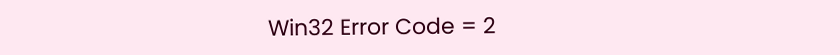Win32 Error Code = 2